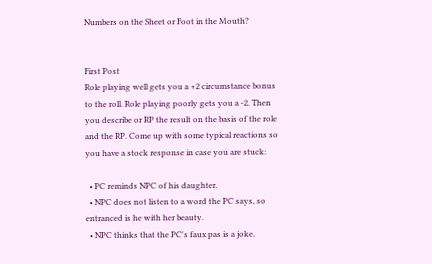Numbers on the Sheet or Foot in the Mouth?


First Post
Role playing well gets you a +2 circumstance bonus to the roll. Role playing poorly gets you a -2. Then you describe or RP the result on the basis of the role and the RP. Come up with some typical reactions so you have a stock response in case you are stuck:

  • PC reminds NPC of his daughter.
  • NPC does not listen to a word the PC says, so entranced is he with her beauty.
  • NPC thinks that the PC's faux pas is a joke.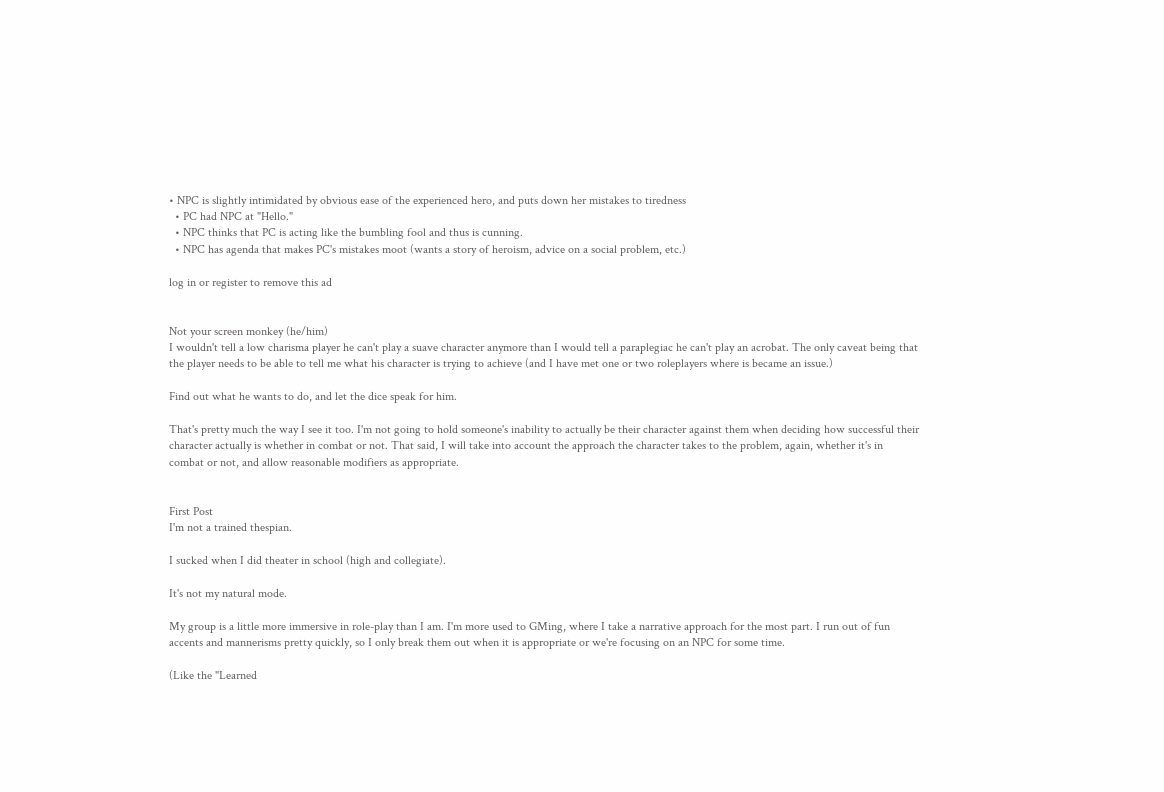• NPC is slightly intimidated by obvious ease of the experienced hero, and puts down her mistakes to tiredness
  • PC had NPC at "Hello."
  • NPC thinks that PC is acting like the bumbling fool and thus is cunning.
  • NPC has agenda that makes PC's mistakes moot (wants a story of heroism, advice on a social problem, etc.)

log in or register to remove this ad


Not your screen monkey (he/him)
I wouldn't tell a low charisma player he can't play a suave character anymore than I would tell a paraplegiac he can't play an acrobat. The only caveat being that the player needs to be able to tell me what his character is trying to achieve (and I have met one or two roleplayers where is became an issue.)

Find out what he wants to do, and let the dice speak for him.

That's pretty much the way I see it too. I'm not going to hold someone's inability to actually be their character against them when deciding how successful their character actually is whether in combat or not. That said, I will take into account the approach the character takes to the problem, again, whether it's in combat or not, and allow reasonable modifiers as appropriate.


First Post
I'm not a trained thespian.

I sucked when I did theater in school (high and collegiate).

It's not my natural mode.

My group is a little more immersive in role-play than I am. I'm more used to GMing, where I take a narrative approach for the most part. I run out of fun accents and mannerisms pretty quickly, so I only break them out when it is appropriate or we're focusing on an NPC for some time.

(Like the "Learned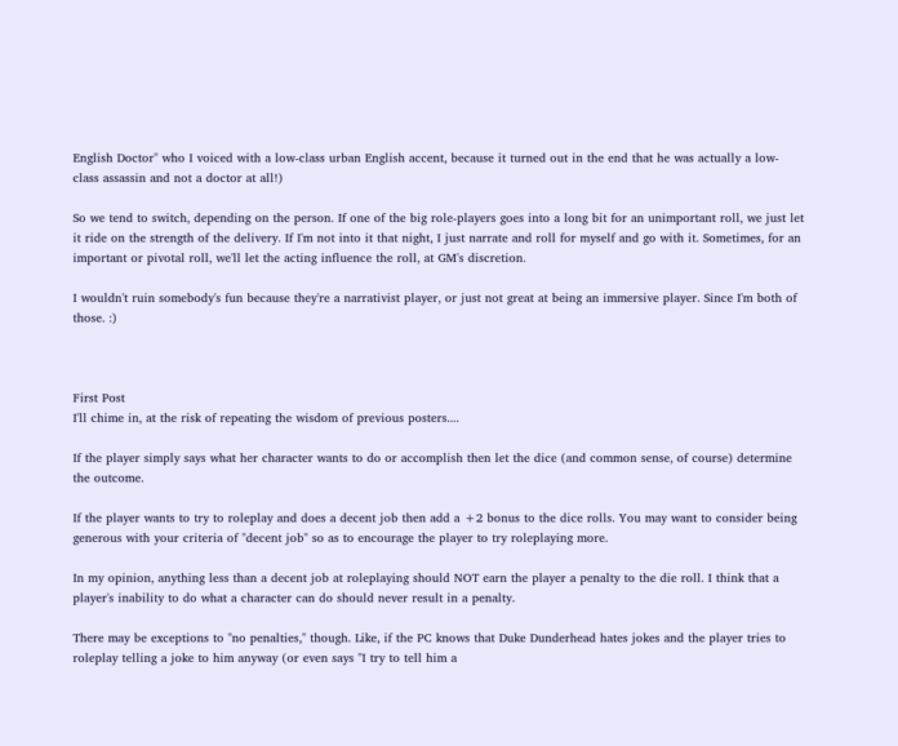English Doctor" who I voiced with a low-class urban English accent, because it turned out in the end that he was actually a low-class assassin and not a doctor at all!)

So we tend to switch, depending on the person. If one of the big role-players goes into a long bit for an unimportant roll, we just let it ride on the strength of the delivery. If I'm not into it that night, I just narrate and roll for myself and go with it. Sometimes, for an important or pivotal roll, we'll let the acting influence the roll, at GM's discretion.

I wouldn't ruin somebody's fun because they're a narrativist player, or just not great at being an immersive player. Since I'm both of those. :)



First Post
I'll chime in, at the risk of repeating the wisdom of previous posters....

If the player simply says what her character wants to do or accomplish then let the dice (and common sense, of course) determine the outcome.

If the player wants to try to roleplay and does a decent job then add a +2 bonus to the dice rolls. You may want to consider being generous with your criteria of "decent job" so as to encourage the player to try roleplaying more.

In my opinion, anything less than a decent job at roleplaying should NOT earn the player a penalty to the die roll. I think that a player's inability to do what a character can do should never result in a penalty.

There may be exceptions to "no penalties," though. Like, if the PC knows that Duke Dunderhead hates jokes and the player tries to roleplay telling a joke to him anyway (or even says "I try to tell him a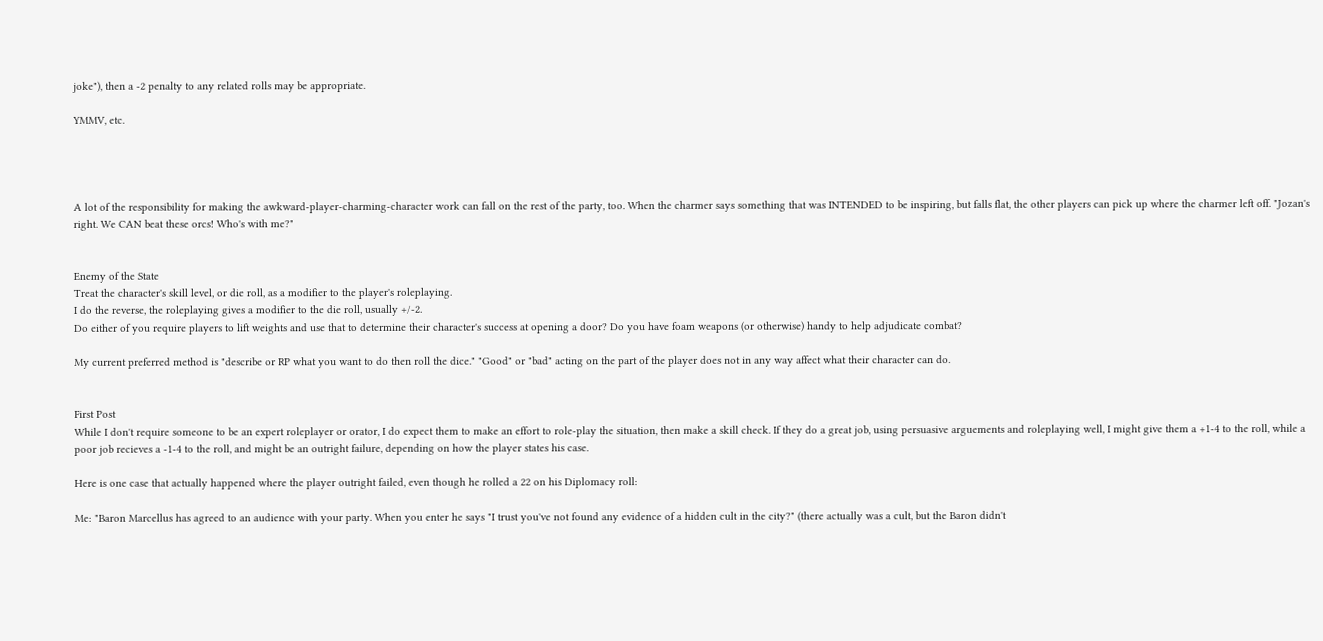joke"), then a -2 penalty to any related rolls may be appropriate.

YMMV, etc.




A lot of the responsibility for making the awkward-player-charming-character work can fall on the rest of the party, too. When the charmer says something that was INTENDED to be inspiring, but falls flat, the other players can pick up where the charmer left off. "Jozan's right. We CAN beat these orcs! Who's with me?"


Enemy of the State
Treat the character's skill level, or die roll, as a modifier to the player's roleplaying.
I do the reverse, the roleplaying gives a modifier to the die roll, usually +/-2.
Do either of you require players to lift weights and use that to determine their character's success at opening a door? Do you have foam weapons (or otherwise) handy to help adjudicate combat?

My current preferred method is "describe or RP what you want to do then roll the dice." "Good" or "bad" acting on the part of the player does not in any way affect what their character can do.


First Post
While I don't require someone to be an expert roleplayer or orator, I do expect them to make an effort to role-play the situation, then make a skill check. If they do a great job, using persuasive arguements and roleplaying well, I might give them a +1-4 to the roll, while a poor job recieves a -1-4 to the roll, and might be an outright failure, depending on how the player states his case.

Here is one case that actually happened where the player outright failed, even though he rolled a 22 on his Diplomacy roll:

Me: "Baron Marcellus has agreed to an audience with your party. When you enter he says "I trust you've not found any evidence of a hidden cult in the city?" (there actually was a cult, but the Baron didn't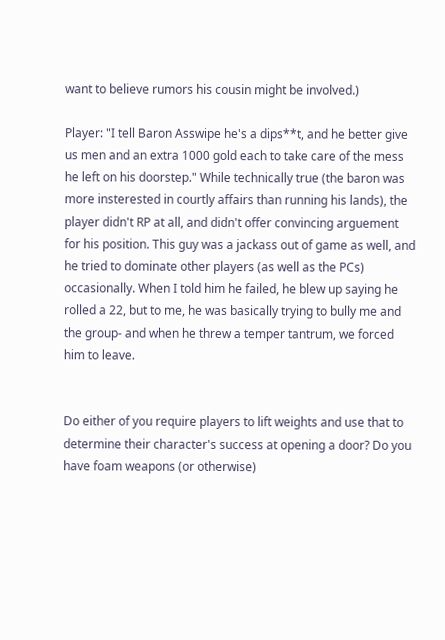want to believe rumors his cousin might be involved.)

Player: "I tell Baron Asswipe he's a dips**t, and he better give us men and an extra 1000 gold each to take care of the mess he left on his doorstep." While technically true (the baron was more insterested in courtly affairs than running his lands), the player didn't RP at all, and didn't offer convincing arguement for his position. This guy was a jackass out of game as well, and he tried to dominate other players (as well as the PCs) occasionally. When I told him he failed, he blew up saying he rolled a 22, but to me, he was basically trying to bully me and the group- and when he threw a temper tantrum, we forced him to leave.


Do either of you require players to lift weights and use that to determine their character's success at opening a door? Do you have foam weapons (or otherwise)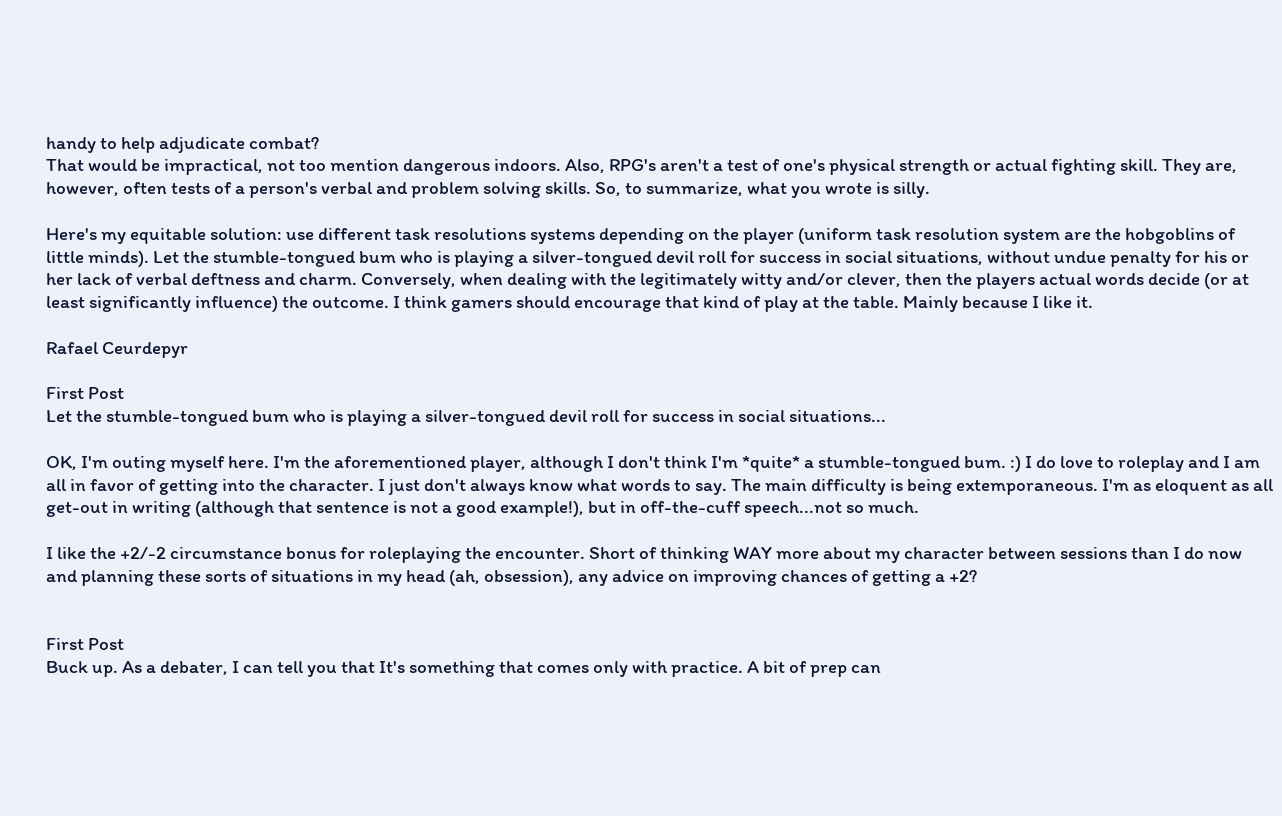handy to help adjudicate combat?
That would be impractical, not too mention dangerous indoors. Also, RPG's aren't a test of one's physical strength or actual fighting skill. They are, however, often tests of a person's verbal and problem solving skills. So, to summarize, what you wrote is silly.

Here's my equitable solution: use different task resolutions systems depending on the player (uniform task resolution system are the hobgoblins of little minds). Let the stumble-tongued bum who is playing a silver-tongued devil roll for success in social situations, without undue penalty for his or her lack of verbal deftness and charm. Conversely, when dealing with the legitimately witty and/or clever, then the players actual words decide (or at least significantly influence) the outcome. I think gamers should encourage that kind of play at the table. Mainly because I like it.

Rafael Ceurdepyr

First Post
Let the stumble-tongued bum who is playing a silver-tongued devil roll for success in social situations...

OK, I'm outing myself here. I'm the aforementioned player, although I don't think I'm *quite* a stumble-tongued bum. :) I do love to roleplay and I am all in favor of getting into the character. I just don't always know what words to say. The main difficulty is being extemporaneous. I'm as eloquent as all get-out in writing (although that sentence is not a good example!), but in off-the-cuff speech...not so much.

I like the +2/-2 circumstance bonus for roleplaying the encounter. Short of thinking WAY more about my character between sessions than I do now and planning these sorts of situations in my head (ah, obsession), any advice on improving chances of getting a +2?


First Post
Buck up. As a debater, I can tell you that It's something that comes only with practice. A bit of prep can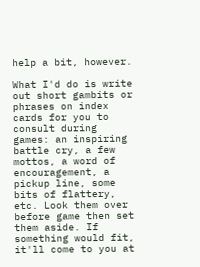help a bit, however.

What I'd do is write out short gambits or phrases on index cards for you to consult during games: an inspiring battle cry, a few mottos, a word of encouragement, a pickup line, some bits of flattery, etc. Look them over before game then set them aside. If something would fit, it'll come to you at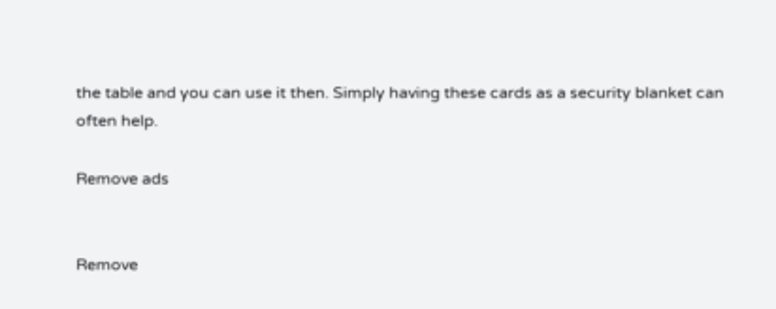the table and you can use it then. Simply having these cards as a security blanket can often help.

Remove ads


Remove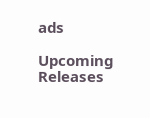ads

Upcoming Releases